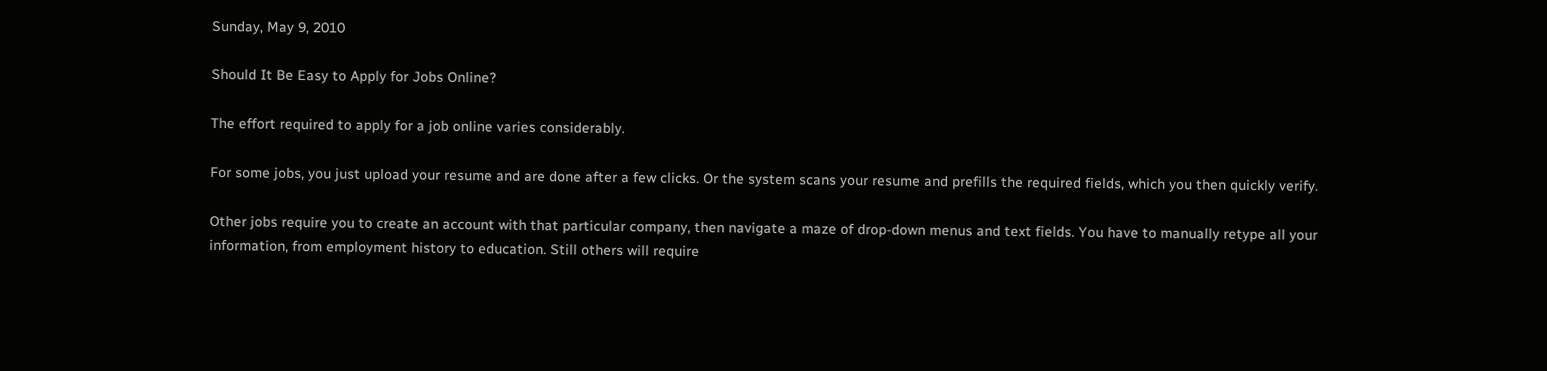Sunday, May 9, 2010

Should It Be Easy to Apply for Jobs Online?

The effort required to apply for a job online varies considerably.

For some jobs, you just upload your resume and are done after a few clicks. Or the system scans your resume and prefills the required fields, which you then quickly verify.

Other jobs require you to create an account with that particular company, then navigate a maze of drop-down menus and text fields. You have to manually retype all your information, from employment history to education. Still others will require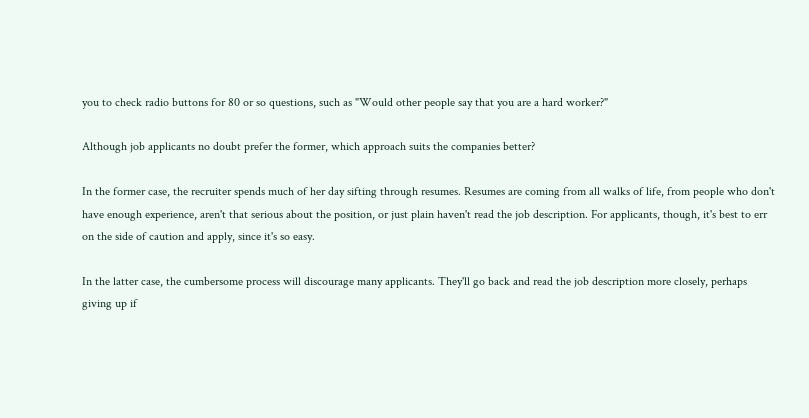you to check radio buttons for 80 or so questions, such as "Would other people say that you are a hard worker?"

Although job applicants no doubt prefer the former, which approach suits the companies better?

In the former case, the recruiter spends much of her day sifting through resumes. Resumes are coming from all walks of life, from people who don't have enough experience, aren't that serious about the position, or just plain haven't read the job description. For applicants, though, it's best to err on the side of caution and apply, since it's so easy.

In the latter case, the cumbersome process will discourage many applicants. They'll go back and read the job description more closely, perhaps giving up if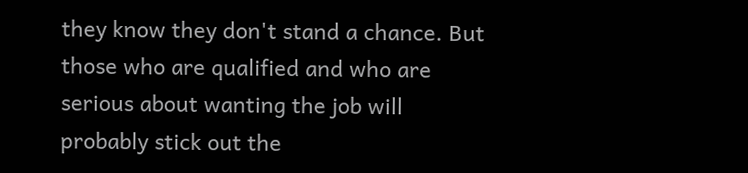they know they don't stand a chance. But those who are qualified and who are serious about wanting the job will probably stick out the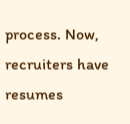process. Now, recruiters have resumes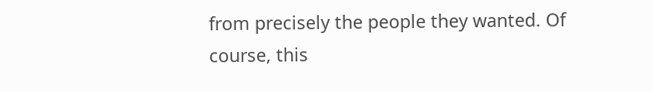from precisely the people they wanted. Of course, this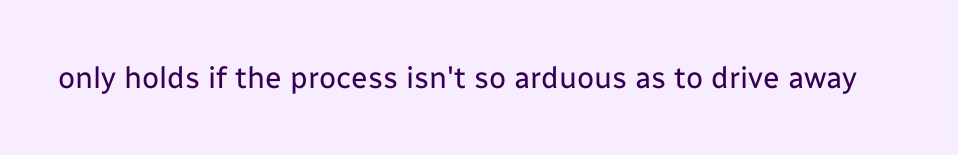only holds if the process isn't so arduous as to drive away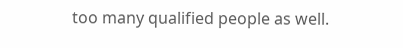too many qualified people as well.